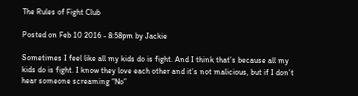The Rules of Fight Club

Posted on Feb 10 2016 - 8:58pm by Jackie

Sometimes I feel like all my kids do is fight. And I think that’s because all my kids do is fight. I know they love each other and it’s not malicious, but if I don’t hear someone screaming “No”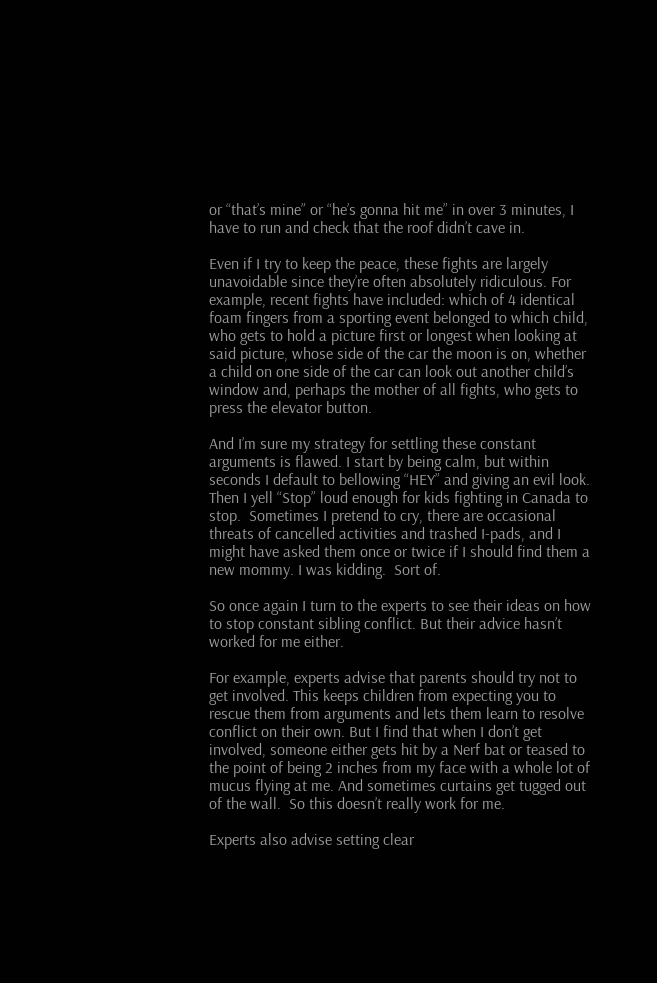or “that’s mine” or “he’s gonna hit me” in over 3 minutes, I have to run and check that the roof didn’t cave in.

Even if I try to keep the peace, these fights are largely unavoidable since they’re often absolutely ridiculous. For example, recent fights have included: which of 4 identical foam fingers from a sporting event belonged to which child, who gets to hold a picture first or longest when looking at said picture, whose side of the car the moon is on, whether a child on one side of the car can look out another child’s window and, perhaps the mother of all fights, who gets to press the elevator button.

And I’m sure my strategy for settling these constant arguments is flawed. I start by being calm, but within seconds I default to bellowing “HEY” and giving an evil look. Then I yell “Stop” loud enough for kids fighting in Canada to stop.  Sometimes I pretend to cry, there are occasional threats of cancelled activities and trashed I-pads, and I might have asked them once or twice if I should find them a new mommy. I was kidding.  Sort of.

So once again I turn to the experts to see their ideas on how to stop constant sibling conflict. But their advice hasn’t worked for me either.

For example, experts advise that parents should try not to get involved. This keeps children from expecting you to rescue them from arguments and lets them learn to resolve conflict on their own. But I find that when I don’t get involved, someone either gets hit by a Nerf bat or teased to the point of being 2 inches from my face with a whole lot of mucus flying at me. And sometimes curtains get tugged out of the wall.  So this doesn’t really work for me.

Experts also advise setting clear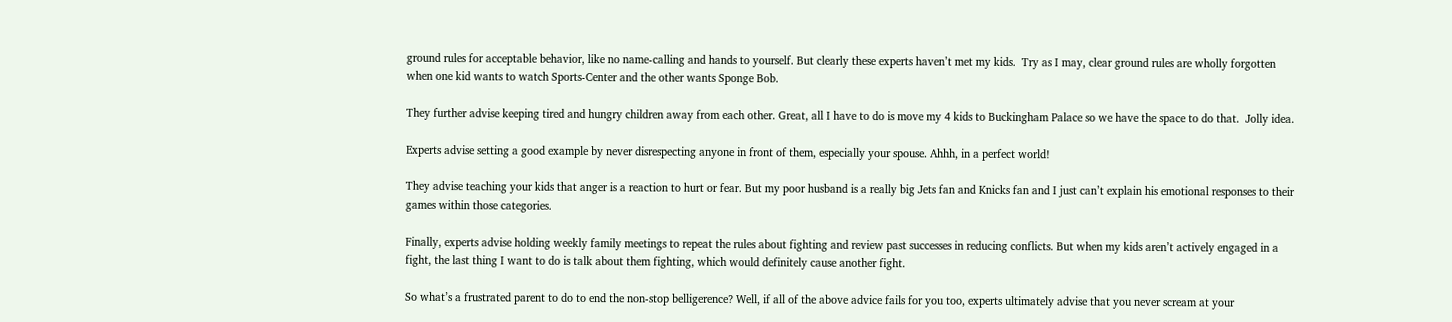ground rules for acceptable behavior, like no name-calling and hands to yourself. But clearly these experts haven’t met my kids.  Try as I may, clear ground rules are wholly forgotten when one kid wants to watch Sports-Center and the other wants Sponge Bob.

They further advise keeping tired and hungry children away from each other. Great, all I have to do is move my 4 kids to Buckingham Palace so we have the space to do that.  Jolly idea.

Experts advise setting a good example by never disrespecting anyone in front of them, especially your spouse. Ahhh, in a perfect world!

They advise teaching your kids that anger is a reaction to hurt or fear. But my poor husband is a really big Jets fan and Knicks fan and I just can’t explain his emotional responses to their games within those categories.

Finally, experts advise holding weekly family meetings to repeat the rules about fighting and review past successes in reducing conflicts. But when my kids aren’t actively engaged in a fight, the last thing I want to do is talk about them fighting, which would definitely cause another fight.

So what’s a frustrated parent to do to end the non-stop belligerence? Well, if all of the above advice fails for you too, experts ultimately advise that you never scream at your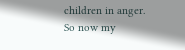children in anger. So now my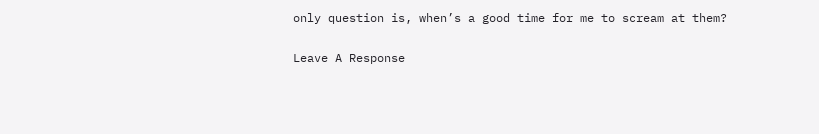only question is, when’s a good time for me to scream at them?

Leave A Response